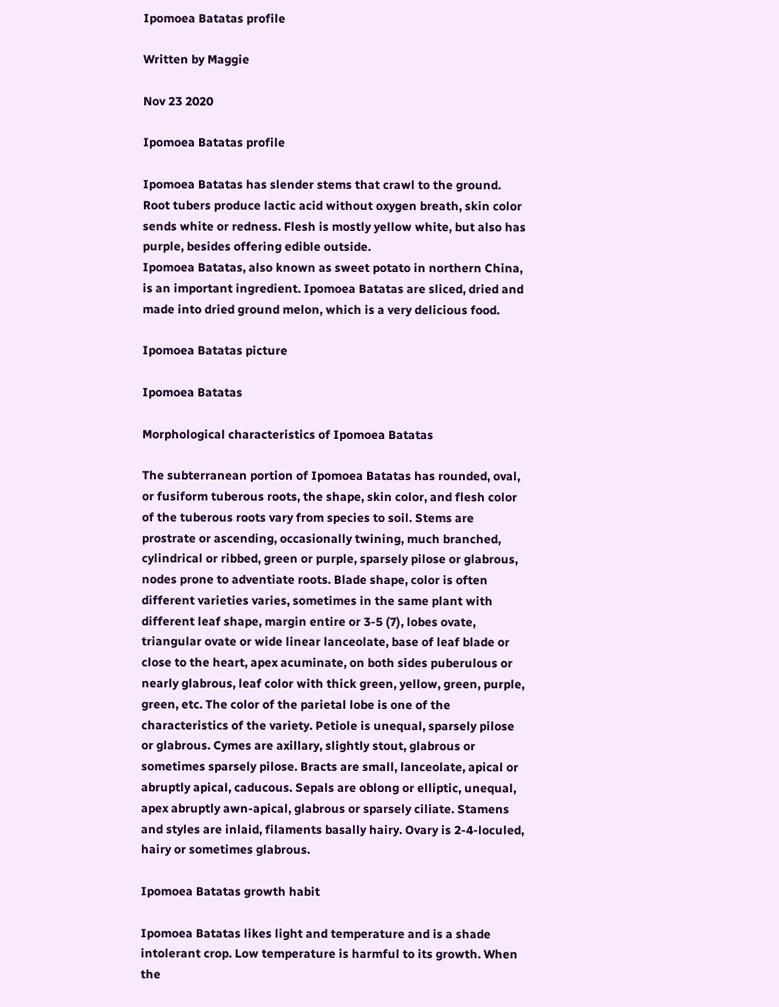Ipomoea Batatas profile

Written by Maggie

Nov 23 2020

Ipomoea Batatas profile

Ipomoea Batatas has slender stems that crawl to the ground. Root tubers produce lactic acid without oxygen breath, skin color sends white or redness. Flesh is mostly yellow white, but also has purple, besides offering edible outside.
Ipomoea Batatas, also known as sweet potato in northern China, is an important ingredient. Ipomoea Batatas are sliced, dried and made into dried ground melon, which is a very delicious food.

Ipomoea Batatas picture

Ipomoea Batatas

Morphological characteristics of Ipomoea Batatas

The subterranean portion of Ipomoea Batatas has rounded, oval, or fusiform tuberous roots, the shape, skin color, and flesh color of the tuberous roots vary from species to soil. Stems are prostrate or ascending, occasionally twining, much branched, cylindrical or ribbed, green or purple, sparsely pilose or glabrous, nodes prone to adventiate roots. Blade shape, color is often different varieties varies, sometimes in the same plant with different leaf shape, margin entire or 3-5 (7), lobes ovate, triangular ovate or wide linear lanceolate, base of leaf blade or close to the heart, apex acuminate, on both sides puberulous or nearly glabrous, leaf color with thick green, yellow, green, purple, green, etc. The color of the parietal lobe is one of the characteristics of the variety. Petiole is unequal, sparsely pilose or glabrous. Cymes are axillary, slightly stout, glabrous or sometimes sparsely pilose. Bracts are small, lanceolate, apical or abruptly apical, caducous. Sepals are oblong or elliptic, unequal, apex abruptly awn-apical, glabrous or sparsely ciliate. Stamens and styles are inlaid, filaments basally hairy. Ovary is 2-4-loculed, hairy or sometimes glabrous.

Ipomoea Batatas growth habit

Ipomoea Batatas likes light and temperature and is a shade intolerant crop. Low temperature is harmful to its growth. When the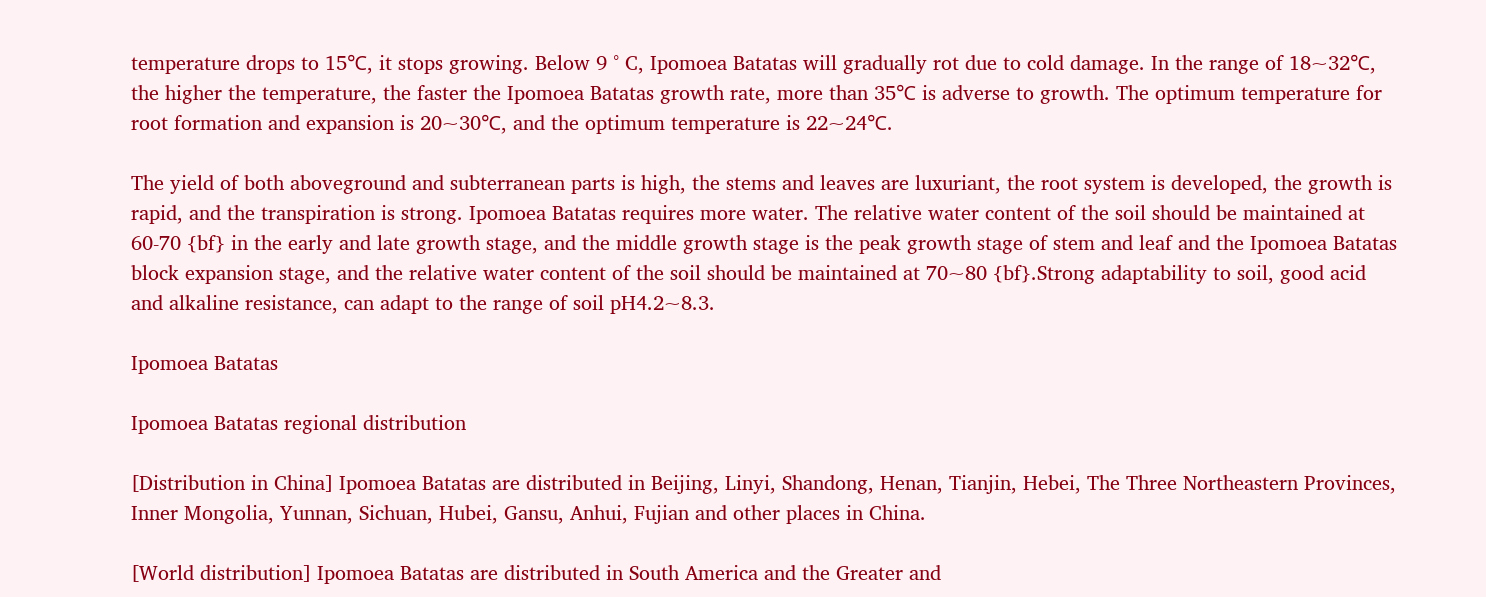temperature drops to 15℃, it stops growing. Below 9 ° C, Ipomoea Batatas will gradually rot due to cold damage. In the range of 18~32℃, the higher the temperature, the faster the Ipomoea Batatas growth rate, more than 35℃ is adverse to growth. The optimum temperature for root formation and expansion is 20~30℃, and the optimum temperature is 22~24℃.

The yield of both aboveground and subterranean parts is high, the stems and leaves are luxuriant, the root system is developed, the growth is rapid, and the transpiration is strong. Ipomoea Batatas requires more water. The relative water content of the soil should be maintained at 60-70 {bf} in the early and late growth stage, and the middle growth stage is the peak growth stage of stem and leaf and the Ipomoea Batatas block expansion stage, and the relative water content of the soil should be maintained at 70~80 {bf}.Strong adaptability to soil, good acid and alkaline resistance, can adapt to the range of soil pH4.2~8.3.

Ipomoea Batatas

Ipomoea Batatas regional distribution

[Distribution in China] Ipomoea Batatas are distributed in Beijing, Linyi, Shandong, Henan, Tianjin, Hebei, The Three Northeastern Provinces, Inner Mongolia, Yunnan, Sichuan, Hubei, Gansu, Anhui, Fujian and other places in China.

[World distribution] Ipomoea Batatas are distributed in South America and the Greater and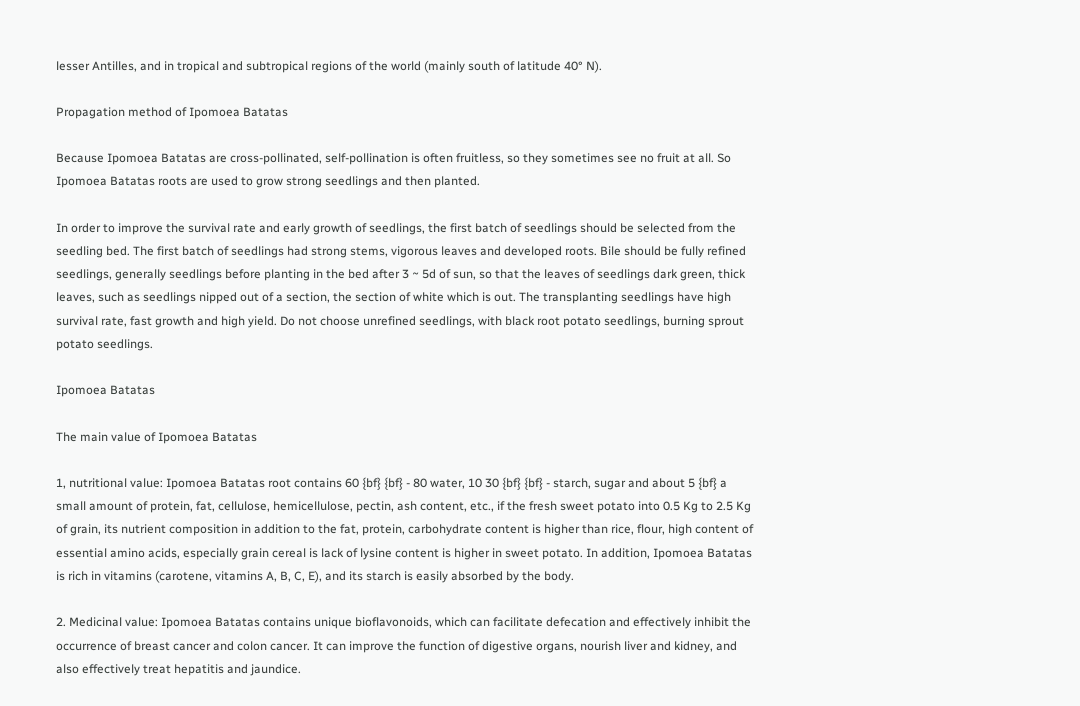lesser Antilles, and in tropical and subtropical regions of the world (mainly south of latitude 40° N).

Propagation method of Ipomoea Batatas

Because Ipomoea Batatas are cross-pollinated, self-pollination is often fruitless, so they sometimes see no fruit at all. So Ipomoea Batatas roots are used to grow strong seedlings and then planted.

In order to improve the survival rate and early growth of seedlings, the first batch of seedlings should be selected from the seedling bed. The first batch of seedlings had strong stems, vigorous leaves and developed roots. Bile should be fully refined seedlings, generally seedlings before planting in the bed after 3 ~ 5d of sun, so that the leaves of seedlings dark green, thick leaves, such as seedlings nipped out of a section, the section of white which is out. The transplanting seedlings have high survival rate, fast growth and high yield. Do not choose unrefined seedlings, with black root potato seedlings, burning sprout potato seedlings.

Ipomoea Batatas

The main value of Ipomoea Batatas

1, nutritional value: Ipomoea Batatas root contains 60 {bf} {bf} - 80 water, 10 30 {bf} {bf} - starch, sugar and about 5 {bf} a small amount of protein, fat, cellulose, hemicellulose, pectin, ash content, etc., if the fresh sweet potato into 0.5 Kg to 2.5 Kg of grain, its nutrient composition in addition to the fat, protein, carbohydrate content is higher than rice, flour, high content of essential amino acids, especially grain cereal is lack of lysine content is higher in sweet potato. In addition, Ipomoea Batatas is rich in vitamins (carotene, vitamins A, B, C, E), and its starch is easily absorbed by the body.

2. Medicinal value: Ipomoea Batatas contains unique bioflavonoids, which can facilitate defecation and effectively inhibit the occurrence of breast cancer and colon cancer. It can improve the function of digestive organs, nourish liver and kidney, and also effectively treat hepatitis and jaundice.